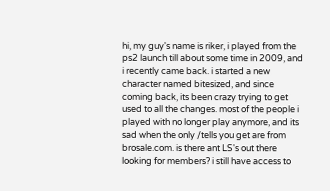hi, my guy's name is riker, i played from the ps2 launch till about some time in 2009, and i recently came back. i started a new character named bitesized, and since coming back, its been crazy trying to get used to all the changes. most of the people i played with no longer play anymore, and its sad when the only /tells you get are from brosale.com. is there ant LS's out there looking for members? i still have access to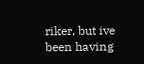riker, but ive been having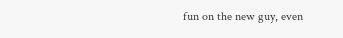fun on the new guy, even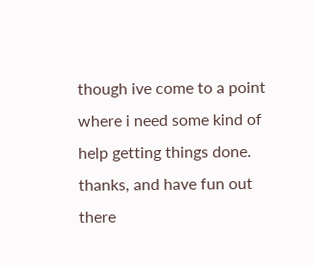though ive come to a point where i need some kind of help getting things done. thanks, and have fun out there